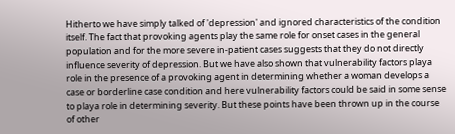Hitherto we have simply talked of 'depression' and ignored characteristics of the condition itself. The fact that provoking agents play the same role for onset cases in the general population and for the more severe in-patient cases suggests that they do not directly influence severity of depression. But we have also shown that vulnerability factors playa role in the presence of a provoking agent in determining whether a woman develops a case or borderline case condition and here vulnerability factors could be said in some sense to playa role in determining severity. But these points have been thrown up in the course of other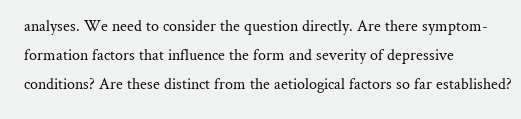analyses. We need to consider the question directly. Are there symptom-formation factors that influence the form and severity of depressive conditions? Are these distinct from the aetiological factors so far established?